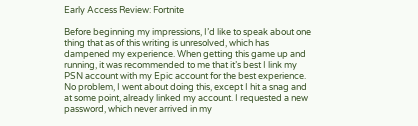Early Access Review: Fortnite

Before beginning my impressions, I’d like to speak about one thing that as of this writing is unresolved, which has dampened my experience. When getting this game up and running, it was recommended to me that it’s best I link my PSN account with my Epic account for the best experience. No problem, I went about doing this, except I hit a snag and at some point, already linked my account. I requested a new password, which never arrived in my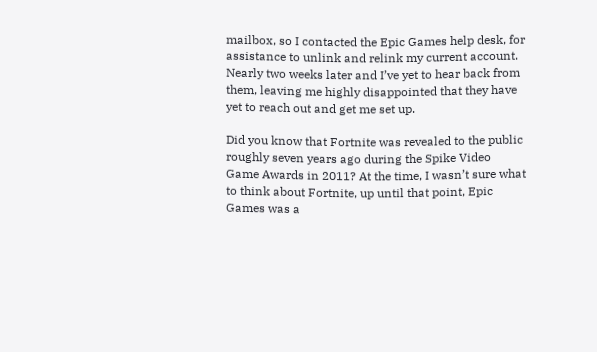mailbox, so I contacted the Epic Games help desk, for assistance to unlink and relink my current account. Nearly two weeks later and I’ve yet to hear back from them, leaving me highly disappointed that they have yet to reach out and get me set up.

Did you know that Fortnite was revealed to the public roughly seven years ago during the Spike Video Game Awards in 2011? At the time, I wasn’t sure what to think about Fortnite, up until that point, Epic Games was a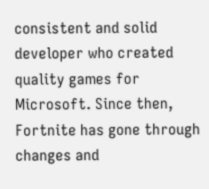consistent and solid developer who created quality games for Microsoft. Since then, Fortnite has gone through changes and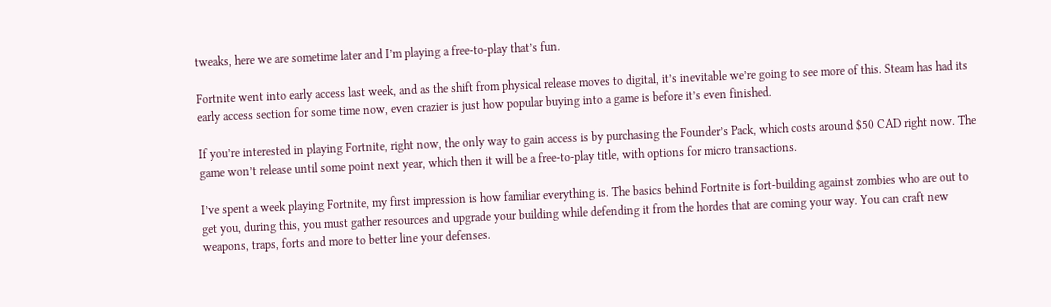tweaks, here we are sometime later and I’m playing a free-to-play that’s fun.

Fortnite went into early access last week, and as the shift from physical release moves to digital, it’s inevitable we’re going to see more of this. Steam has had its early access section for some time now, even crazier is just how popular buying into a game is before it’s even finished.

If you’re interested in playing Fortnite, right now, the only way to gain access is by purchasing the Founder’s Pack, which costs around $50 CAD right now. The game won’t release until some point next year, which then it will be a free-to-play title, with options for micro transactions.

I’ve spent a week playing Fortnite, my first impression is how familiar everything is. The basics behind Fortnite is fort-building against zombies who are out to get you, during this, you must gather resources and upgrade your building while defending it from the hordes that are coming your way. You can craft new weapons, traps, forts and more to better line your defenses.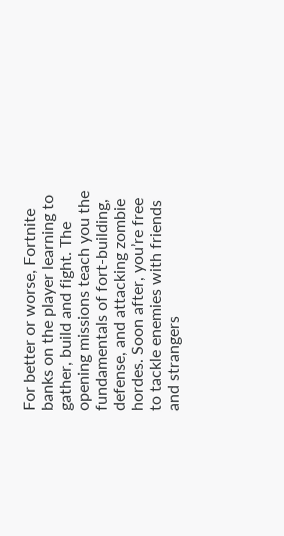For better or worse, Fortnite banks on the player learning to gather, build and fight. The opening missions teach you the fundamentals of fort-building, defense, and attacking zombie hordes. Soon after, you’re free to tackle enemies with friends and strangers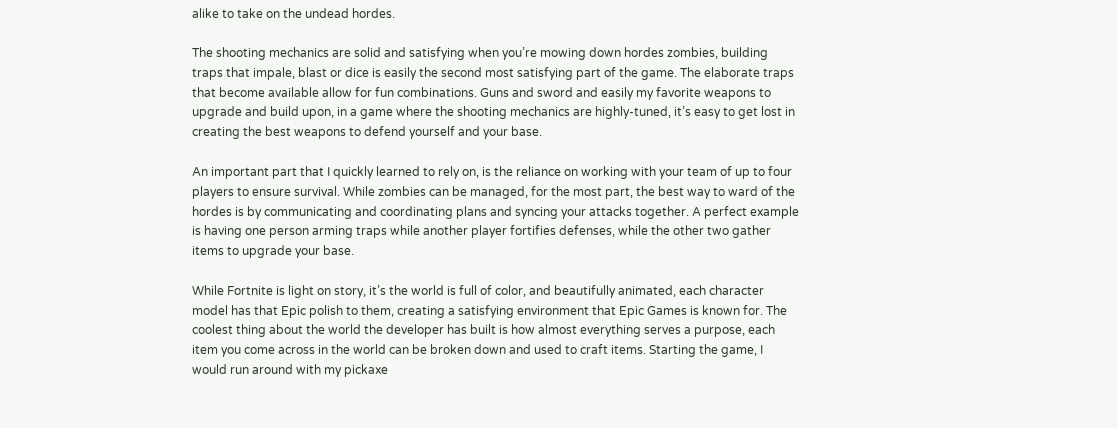alike to take on the undead hordes.

The shooting mechanics are solid and satisfying when you’re mowing down hordes zombies, building traps that impale, blast or dice is easily the second most satisfying part of the game. The elaborate traps that become available allow for fun combinations. Guns and sword and easily my favorite weapons to upgrade and build upon, in a game where the shooting mechanics are highly-tuned, it’s easy to get lost in creating the best weapons to defend yourself and your base.

An important part that I quickly learned to rely on, is the reliance on working with your team of up to four players to ensure survival. While zombies can be managed, for the most part, the best way to ward of the hordes is by communicating and coordinating plans and syncing your attacks together. A perfect example is having one person arming traps while another player fortifies defenses, while the other two gather items to upgrade your base.

While Fortnite is light on story, it’s the world is full of color, and beautifully animated, each character model has that Epic polish to them, creating a satisfying environment that Epic Games is known for. The coolest thing about the world the developer has built is how almost everything serves a purpose, each item you come across in the world can be broken down and used to craft items. Starting the game, I would run around with my pickaxe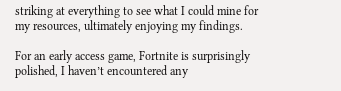striking at everything to see what I could mine for my resources, ultimately enjoying my findings.

For an early access game, Fortnite is surprisingly polished, I haven’t encountered any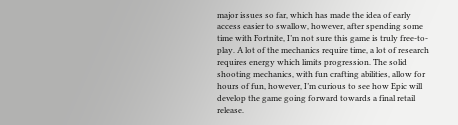major issues so far, which has made the idea of early access easier to swallow, however, after spending some time with Fortnite, I’m not sure this game is truly free-to-play. A lot of the mechanics require time, a lot of research requires energy which limits progression. The solid shooting mechanics, with fun crafting abilities, allow for hours of fun, however, I’m curious to see how Epic will develop the game going forward towards a final retail release.